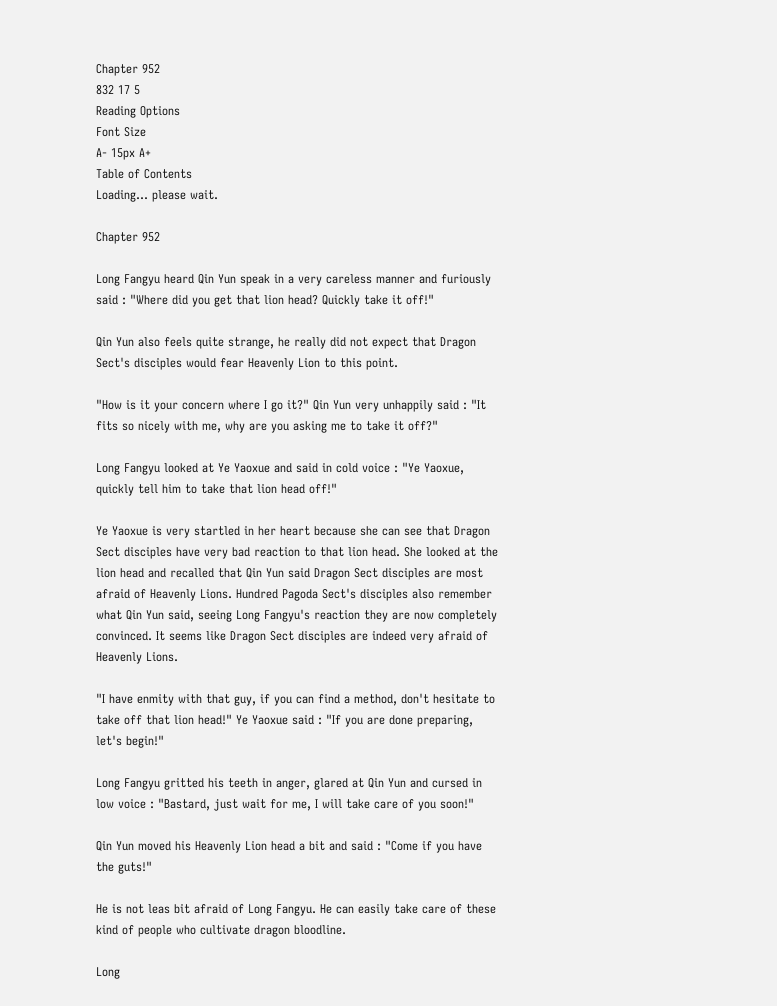Chapter 952
832 17 5
Reading Options
Font Size
A- 15px A+
Table of Contents
Loading... please wait.

Chapter 952

Long Fangyu heard Qin Yun speak in a very careless manner and furiously said : "Where did you get that lion head? Quickly take it off!"

Qin Yun also feels quite strange, he really did not expect that Dragon Sect's disciples would fear Heavenly Lion to this point.

"How is it your concern where I go it?" Qin Yun very unhappily said : "It fits so nicely with me, why are you asking me to take it off?"

Long Fangyu looked at Ye Yaoxue and said in cold voice : "Ye Yaoxue, quickly tell him to take that lion head off!"

Ye Yaoxue is very startled in her heart because she can see that Dragon Sect disciples have very bad reaction to that lion head. She looked at the lion head and recalled that Qin Yun said Dragon Sect disciples are most afraid of Heavenly Lions. Hundred Pagoda Sect's disciples also remember what Qin Yun said, seeing Long Fangyu's reaction they are now completely convinced. It seems like Dragon Sect disciples are indeed very afraid of Heavenly Lions.

"I have enmity with that guy, if you can find a method, don't hesitate to take off that lion head!" Ye Yaoxue said : "If you are done preparing, let's begin!"

Long Fangyu gritted his teeth in anger, glared at Qin Yun and cursed in low voice : "Bastard, just wait for me, I will take care of you soon!"

Qin Yun moved his Heavenly Lion head a bit and said : "Come if you have the guts!"

He is not leas bit afraid of Long Fangyu. He can easily take care of these kind of people who cultivate dragon bloodline.

Long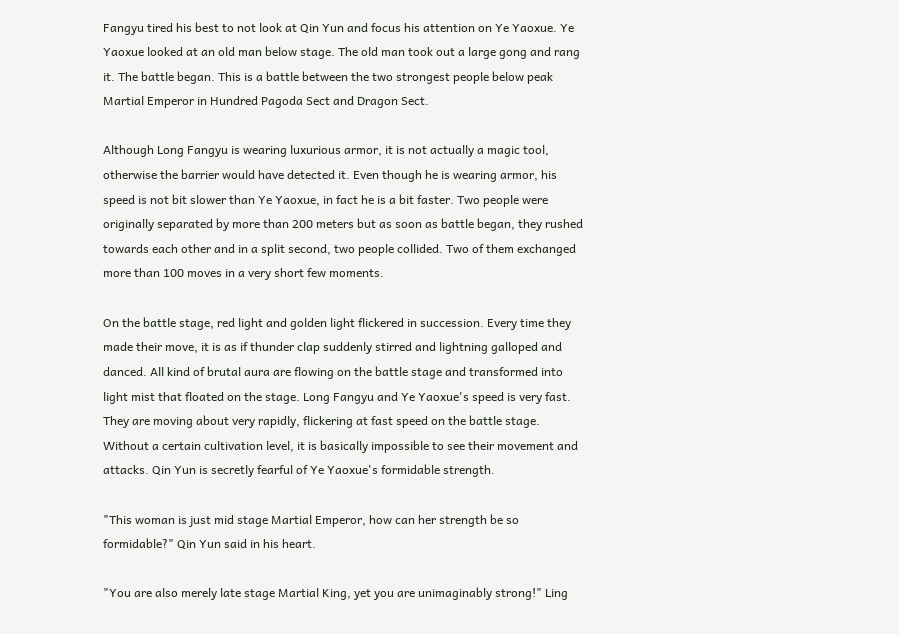Fangyu tired his best to not look at Qin Yun and focus his attention on Ye Yaoxue. Ye Yaoxue looked at an old man below stage. The old man took out a large gong and rang it. The battle began. This is a battle between the two strongest people below peak Martial Emperor in Hundred Pagoda Sect and Dragon Sect.

Although Long Fangyu is wearing luxurious armor, it is not actually a magic tool, otherwise the barrier would have detected it. Even though he is wearing armor, his speed is not bit slower than Ye Yaoxue, in fact he is a bit faster. Two people were originally separated by more than 200 meters but as soon as battle began, they rushed towards each other and in a split second, two people collided. Two of them exchanged more than 100 moves in a very short few moments.

On the battle stage, red light and golden light flickered in succession. Every time they made their move, it is as if thunder clap suddenly stirred and lightning galloped and danced. All kind of brutal aura are flowing on the battle stage and transformed into light mist that floated on the stage. Long Fangyu and Ye Yaoxue's speed is very fast. They are moving about very rapidly, flickering at fast speed on the battle stage. Without a certain cultivation level, it is basically impossible to see their movement and attacks. Qin Yun is secretly fearful of Ye Yaoxue's formidable strength.

"This woman is just mid stage Martial Emperor, how can her strength be so formidable?" Qin Yun said in his heart.

"You are also merely late stage Martial King, yet you are unimaginably strong!" Ling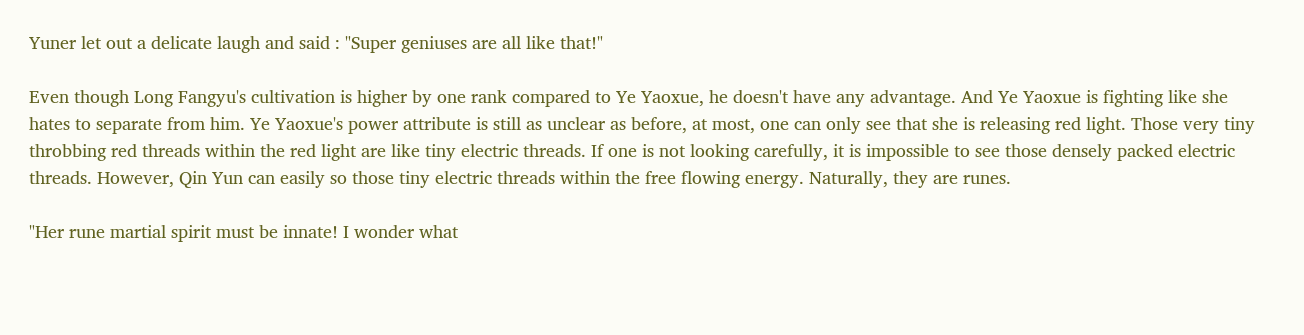Yuner let out a delicate laugh and said : "Super geniuses are all like that!"

Even though Long Fangyu's cultivation is higher by one rank compared to Ye Yaoxue, he doesn't have any advantage. And Ye Yaoxue is fighting like she hates to separate from him. Ye Yaoxue's power attribute is still as unclear as before, at most, one can only see that she is releasing red light. Those very tiny throbbing red threads within the red light are like tiny electric threads. If one is not looking carefully, it is impossible to see those densely packed electric threads. However, Qin Yun can easily so those tiny electric threads within the free flowing energy. Naturally, they are runes.

"Her rune martial spirit must be innate! I wonder what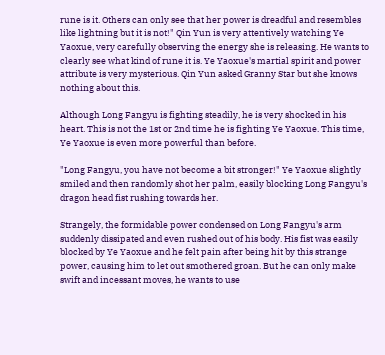rune is it. Others can only see that her power is dreadful and resembles like lightning but it is not!" Qin Yun is very attentively watching Ye Yaoxue, very carefully observing the energy she is releasing. He wants to clearly see what kind of rune it is. Ye Yaoxue's martial spirit and power attribute is very mysterious. Qin Yun asked Granny Star but she knows nothing about this.

Although Long Fangyu is fighting steadily, he is very shocked in his heart. This is not the 1st or 2nd time he is fighting Ye Yaoxue. This time, Ye Yaoxue is even more powerful than before.

"Long Fangyu, you have not become a bit stronger!" Ye Yaoxue slightly smiled and then randomly shot her palm, easily blocking Long Fangyu's dragon head fist rushing towards her.

Strangely, the formidable power condensed on Long Fangyu's arm suddenly dissipated and even rushed out of his body. His fist was easily blocked by Ye Yaoxue and he felt pain after being hit by this strange power, causing him to let out smothered groan. But he can only make swift and incessant moves, he wants to use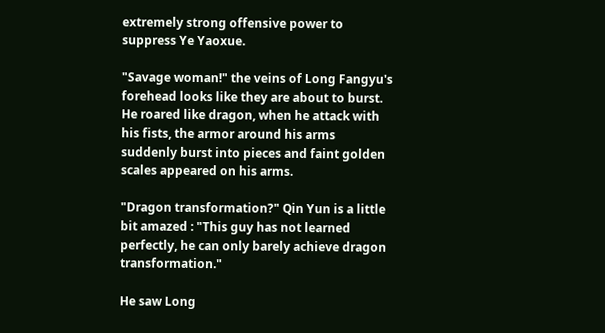extremely strong offensive power to suppress Ye Yaoxue.

"Savage woman!" the veins of Long Fangyu's forehead looks like they are about to burst. He roared like dragon, when he attack with his fists, the armor around his arms suddenly burst into pieces and faint golden scales appeared on his arms.

"Dragon transformation?" Qin Yun is a little bit amazed : "This guy has not learned perfectly, he can only barely achieve dragon transformation."

He saw Long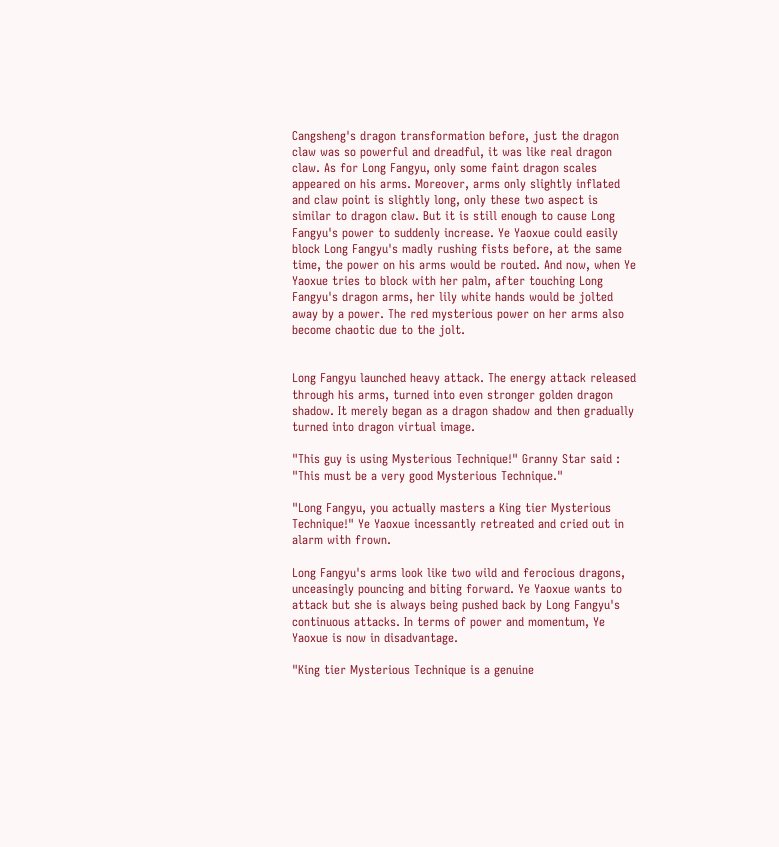Cangsheng's dragon transformation before, just the dragon claw was so powerful and dreadful, it was like real dragon claw. As for Long Fangyu, only some faint dragon scales appeared on his arms. Moreover, arms only slightly inflated and claw point is slightly long, only these two aspect is similar to dragon claw. But it is still enough to cause Long Fangyu's power to suddenly increase. Ye Yaoxue could easily block Long Fangyu's madly rushing fists before, at the same time, the power on his arms would be routed. And now, when Ye Yaoxue tries to block with her palm, after touching Long Fangyu's dragon arms, her lily white hands would be jolted away by a power. The red mysterious power on her arms also become chaotic due to the jolt.


Long Fangyu launched heavy attack. The energy attack released through his arms, turned into even stronger golden dragon shadow. It merely began as a dragon shadow and then gradually turned into dragon virtual image.

"This guy is using Mysterious Technique!" Granny Star said : "This must be a very good Mysterious Technique."

"Long Fangyu, you actually masters a King tier Mysterious Technique!" Ye Yaoxue incessantly retreated and cried out in alarm with frown.

Long Fangyu's arms look like two wild and ferocious dragons, unceasingly pouncing and biting forward. Ye Yaoxue wants to attack but she is always being pushed back by Long Fangyu's continuous attacks. In terms of power and momentum, Ye Yaoxue is now in disadvantage.

"King tier Mysterious Technique is a genuine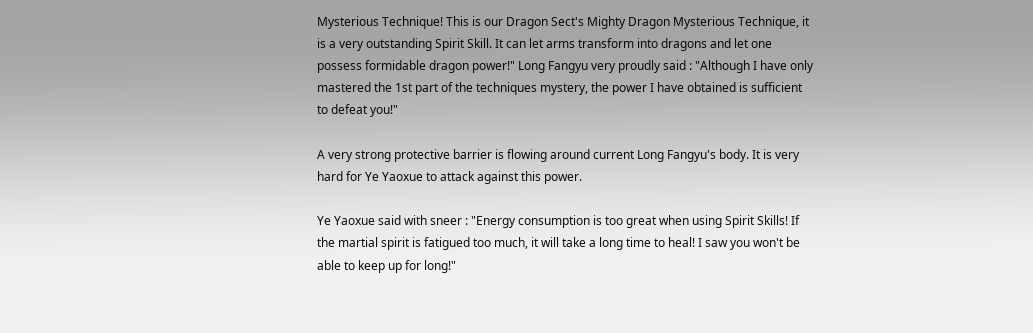Mysterious Technique! This is our Dragon Sect's Mighty Dragon Mysterious Technique, it is a very outstanding Spirit Skill. It can let arms transform into dragons and let one possess formidable dragon power!" Long Fangyu very proudly said : "Although I have only mastered the 1st part of the techniques mystery, the power I have obtained is sufficient to defeat you!"

A very strong protective barrier is flowing around current Long Fangyu's body. It is very hard for Ye Yaoxue to attack against this power.

Ye Yaoxue said with sneer : "Energy consumption is too great when using Spirit Skills! If the martial spirit is fatigued too much, it will take a long time to heal! I saw you won't be able to keep up for long!"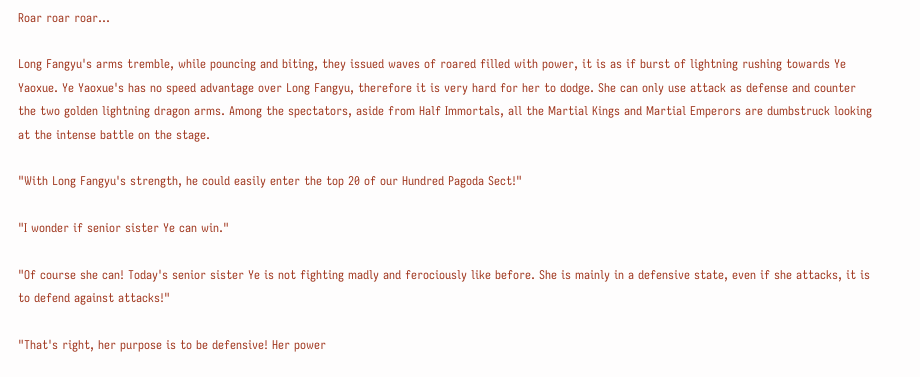Roar roar roar...

Long Fangyu's arms tremble, while pouncing and biting, they issued waves of roared filled with power, it is as if burst of lightning rushing towards Ye Yaoxue. Ye Yaoxue's has no speed advantage over Long Fangyu, therefore it is very hard for her to dodge. She can only use attack as defense and counter the two golden lightning dragon arms. Among the spectators, aside from Half Immortals, all the Martial Kings and Martial Emperors are dumbstruck looking at the intense battle on the stage.

"With Long Fangyu's strength, he could easily enter the top 20 of our Hundred Pagoda Sect!"

"I wonder if senior sister Ye can win."

"Of course she can! Today's senior sister Ye is not fighting madly and ferociously like before. She is mainly in a defensive state, even if she attacks, it is to defend against attacks!"

"That's right, her purpose is to be defensive! Her power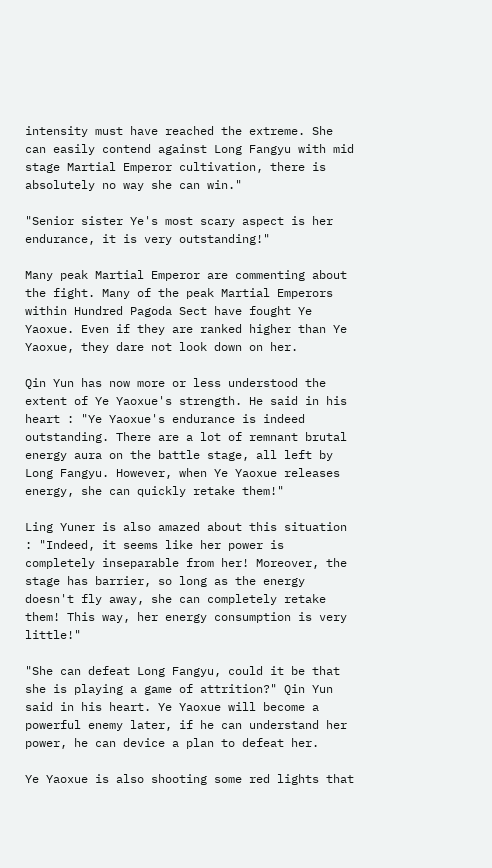intensity must have reached the extreme. She can easily contend against Long Fangyu with mid stage Martial Emperor cultivation, there is absolutely no way she can win."

"Senior sister Ye's most scary aspect is her endurance, it is very outstanding!"

Many peak Martial Emperor are commenting about the fight. Many of the peak Martial Emperors within Hundred Pagoda Sect have fought Ye Yaoxue. Even if they are ranked higher than Ye Yaoxue, they dare not look down on her.

Qin Yun has now more or less understood the extent of Ye Yaoxue's strength. He said in his heart : "Ye Yaoxue's endurance is indeed outstanding. There are a lot of remnant brutal energy aura on the battle stage, all left by Long Fangyu. However, when Ye Yaoxue releases energy, she can quickly retake them!"

Ling Yuner is also amazed about this situation : "Indeed, it seems like her power is completely inseparable from her! Moreover, the stage has barrier, so long as the energy doesn't fly away, she can completely retake them! This way, her energy consumption is very little!"

"She can defeat Long Fangyu, could it be that she is playing a game of attrition?" Qin Yun said in his heart. Ye Yaoxue will become a powerful enemy later, if he can understand her power, he can device a plan to defeat her.

Ye Yaoxue is also shooting some red lights that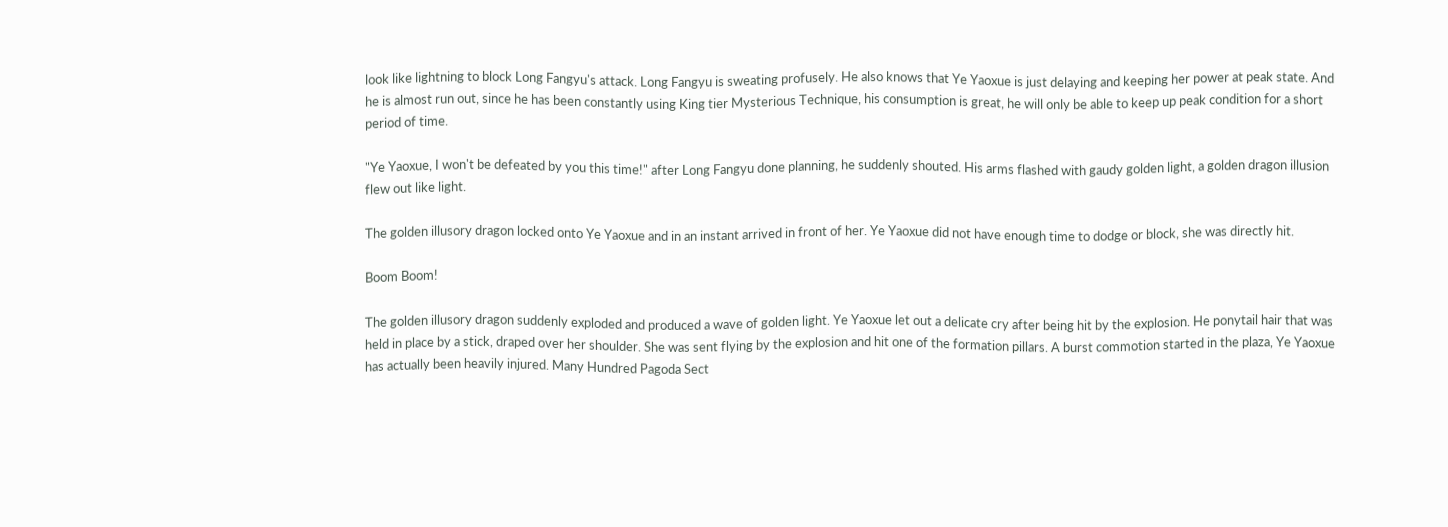look like lightning to block Long Fangyu's attack. Long Fangyu is sweating profusely. He also knows that Ye Yaoxue is just delaying and keeping her power at peak state. And he is almost run out, since he has been constantly using King tier Mysterious Technique, his consumption is great, he will only be able to keep up peak condition for a short period of time.

"Ye Yaoxue, I won't be defeated by you this time!" after Long Fangyu done planning, he suddenly shouted. His arms flashed with gaudy golden light, a golden dragon illusion flew out like light.

The golden illusory dragon locked onto Ye Yaoxue and in an instant arrived in front of her. Ye Yaoxue did not have enough time to dodge or block, she was directly hit.

Boom Boom!

The golden illusory dragon suddenly exploded and produced a wave of golden light. Ye Yaoxue let out a delicate cry after being hit by the explosion. He ponytail hair that was held in place by a stick, draped over her shoulder. She was sent flying by the explosion and hit one of the formation pillars. A burst commotion started in the plaza, Ye Yaoxue has actually been heavily injured. Many Hundred Pagoda Sect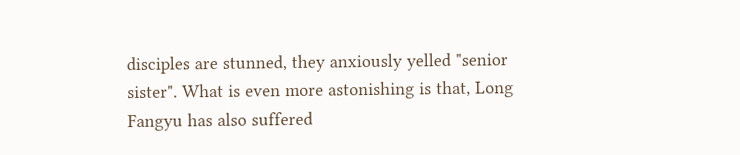disciples are stunned, they anxiously yelled "senior sister". What is even more astonishing is that, Long Fangyu has also suffered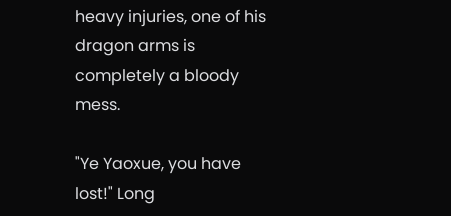heavy injuries, one of his dragon arms is completely a bloody mess.

"Ye Yaoxue, you have lost!" Long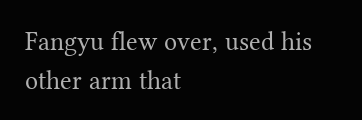Fangyu flew over, used his other arm that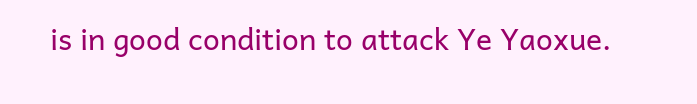is in good condition to attack Ye Yaoxue.